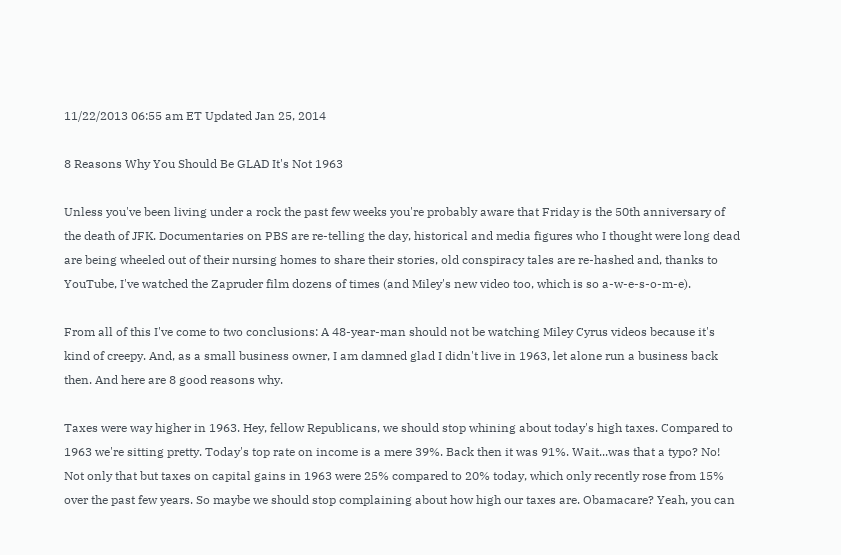11/22/2013 06:55 am ET Updated Jan 25, 2014

8 Reasons Why You Should Be GLAD It's Not 1963

Unless you've been living under a rock the past few weeks you're probably aware that Friday is the 50th anniversary of the death of JFK. Documentaries on PBS are re-telling the day, historical and media figures who I thought were long dead are being wheeled out of their nursing homes to share their stories, old conspiracy tales are re-hashed and, thanks to YouTube, I've watched the Zapruder film dozens of times (and Miley's new video too, which is so a-w-e-s-o-m-e).

From all of this I've come to two conclusions: A 48-year-man should not be watching Miley Cyrus videos because it's kind of creepy. And, as a small business owner, I am damned glad I didn't live in 1963, let alone run a business back then. And here are 8 good reasons why.

Taxes were way higher in 1963. Hey, fellow Republicans, we should stop whining about today's high taxes. Compared to 1963 we're sitting pretty. Today's top rate on income is a mere 39%. Back then it was 91%. Wait...was that a typo? No! Not only that but taxes on capital gains in 1963 were 25% compared to 20% today, which only recently rose from 15% over the past few years. So maybe we should stop complaining about how high our taxes are. Obamacare? Yeah, you can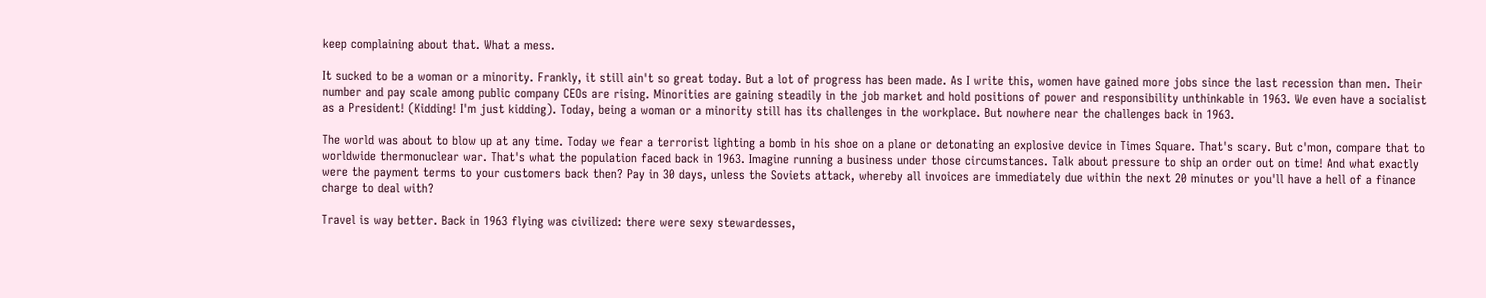keep complaining about that. What a mess.

It sucked to be a woman or a minority. Frankly, it still ain't so great today. But a lot of progress has been made. As I write this, women have gained more jobs since the last recession than men. Their number and pay scale among public company CEOs are rising. Minorities are gaining steadily in the job market and hold positions of power and responsibility unthinkable in 1963. We even have a socialist as a President! (Kidding! I'm just kidding). Today, being a woman or a minority still has its challenges in the workplace. But nowhere near the challenges back in 1963.

The world was about to blow up at any time. Today we fear a terrorist lighting a bomb in his shoe on a plane or detonating an explosive device in Times Square. That's scary. But c'mon, compare that to worldwide thermonuclear war. That's what the population faced back in 1963. Imagine running a business under those circumstances. Talk about pressure to ship an order out on time! And what exactly were the payment terms to your customers back then? Pay in 30 days, unless the Soviets attack, whereby all invoices are immediately due within the next 20 minutes or you'll have a hell of a finance charge to deal with?

Travel is way better. Back in 1963 flying was civilized: there were sexy stewardesses,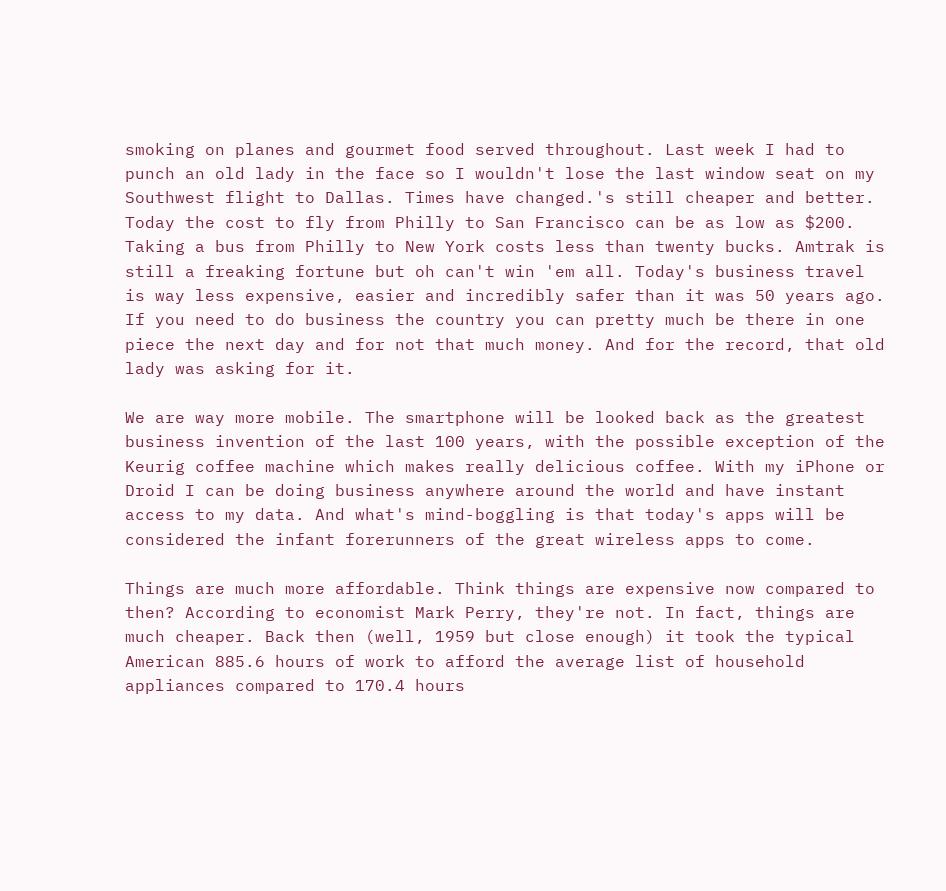smoking on planes and gourmet food served throughout. Last week I had to punch an old lady in the face so I wouldn't lose the last window seat on my Southwest flight to Dallas. Times have changed.'s still cheaper and better. Today the cost to fly from Philly to San Francisco can be as low as $200. Taking a bus from Philly to New York costs less than twenty bucks. Amtrak is still a freaking fortune but oh can't win 'em all. Today's business travel is way less expensive, easier and incredibly safer than it was 50 years ago. If you need to do business the country you can pretty much be there in one piece the next day and for not that much money. And for the record, that old lady was asking for it.

We are way more mobile. The smartphone will be looked back as the greatest business invention of the last 100 years, with the possible exception of the Keurig coffee machine which makes really delicious coffee. With my iPhone or Droid I can be doing business anywhere around the world and have instant access to my data. And what's mind-boggling is that today's apps will be considered the infant forerunners of the great wireless apps to come.

Things are much more affordable. Think things are expensive now compared to then? According to economist Mark Perry, they're not. In fact, things are much cheaper. Back then (well, 1959 but close enough) it took the typical American 885.6 hours of work to afford the average list of household appliances compared to 170.4 hours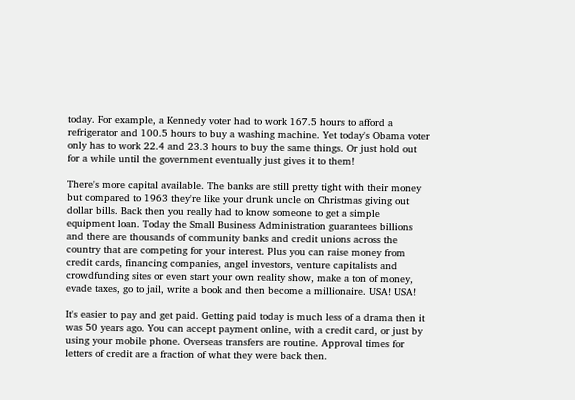today. For example, a Kennedy voter had to work 167.5 hours to afford a refrigerator and 100.5 hours to buy a washing machine. Yet today's Obama voter only has to work 22.4 and 23.3 hours to buy the same things. Or just hold out for a while until the government eventually just gives it to them!

There's more capital available. The banks are still pretty tight with their money but compared to 1963 they're like your drunk uncle on Christmas giving out dollar bills. Back then you really had to know someone to get a simple equipment loan. Today the Small Business Administration guarantees billions and there are thousands of community banks and credit unions across the country that are competing for your interest. Plus you can raise money from credit cards, financing companies, angel investors, venture capitalists and crowdfunding sites or even start your own reality show, make a ton of money, evade taxes, go to jail, write a book and then become a millionaire. USA! USA!

It's easier to pay and get paid. Getting paid today is much less of a drama then it was 50 years ago. You can accept payment online, with a credit card, or just by using your mobile phone. Overseas transfers are routine. Approval times for letters of credit are a fraction of what they were back then.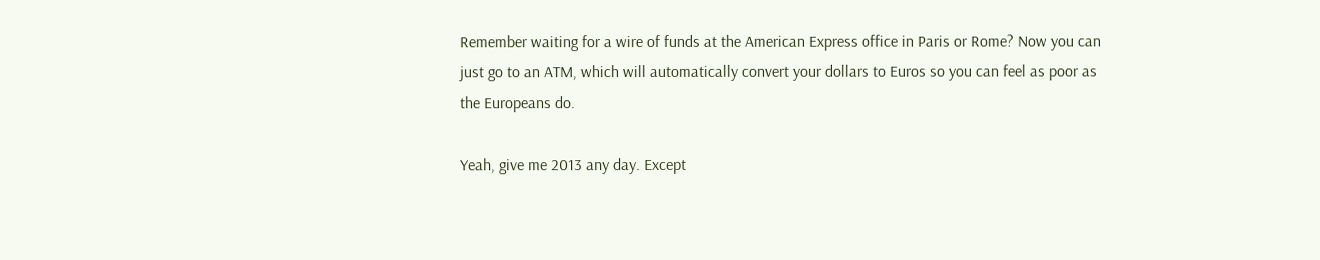Remember waiting for a wire of funds at the American Express office in Paris or Rome? Now you can just go to an ATM, which will automatically convert your dollars to Euros so you can feel as poor as the Europeans do.

Yeah, give me 2013 any day. Except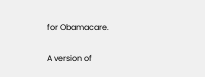for Obamacare.

A version of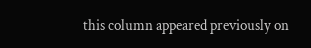this column appeared previously on